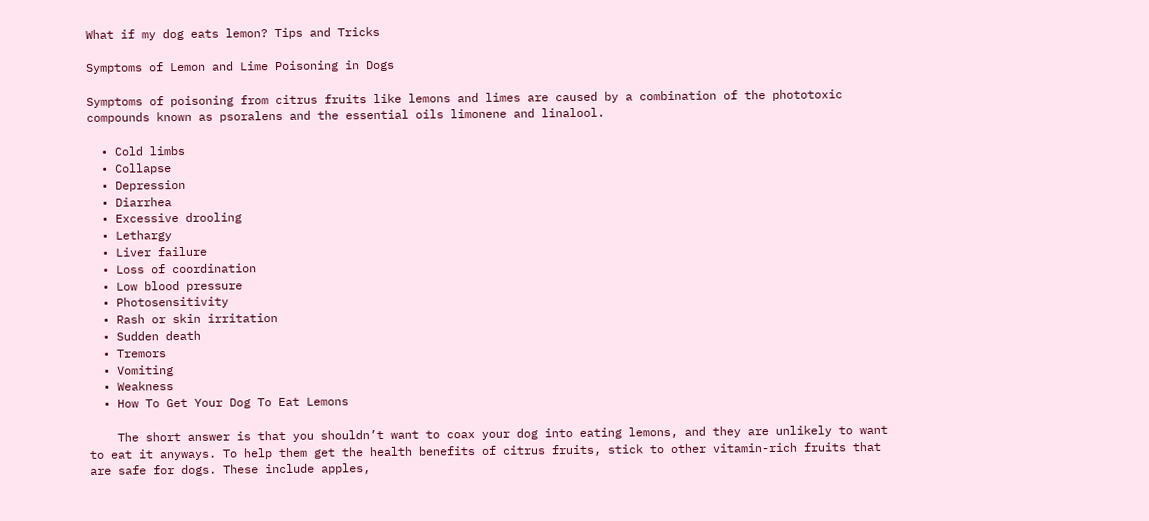What if my dog eats lemon? Tips and Tricks

Symptoms of Lemon and Lime Poisoning in Dogs

Symptoms of poisoning from citrus fruits like lemons and limes are caused by a combination of the phototoxic compounds known as psoralens and the essential oils limonene and linalool.

  • Cold limbs
  • Collapse
  • Depression
  • Diarrhea
  • Excessive drooling
  • Lethargy
  • Liver failure
  • Loss of coordination
  • Low blood pressure
  • Photosensitivity
  • Rash or skin irritation
  • Sudden death
  • Tremors
  • Vomiting
  • Weakness
  • How To Get Your Dog To Eat Lemons

    The short answer is that you shouldn’t want to coax your dog into eating lemons, and they are unlikely to want to eat it anyways. To help them get the health benefits of citrus fruits, stick to other vitamin-rich fruits that are safe for dogs. These include apples,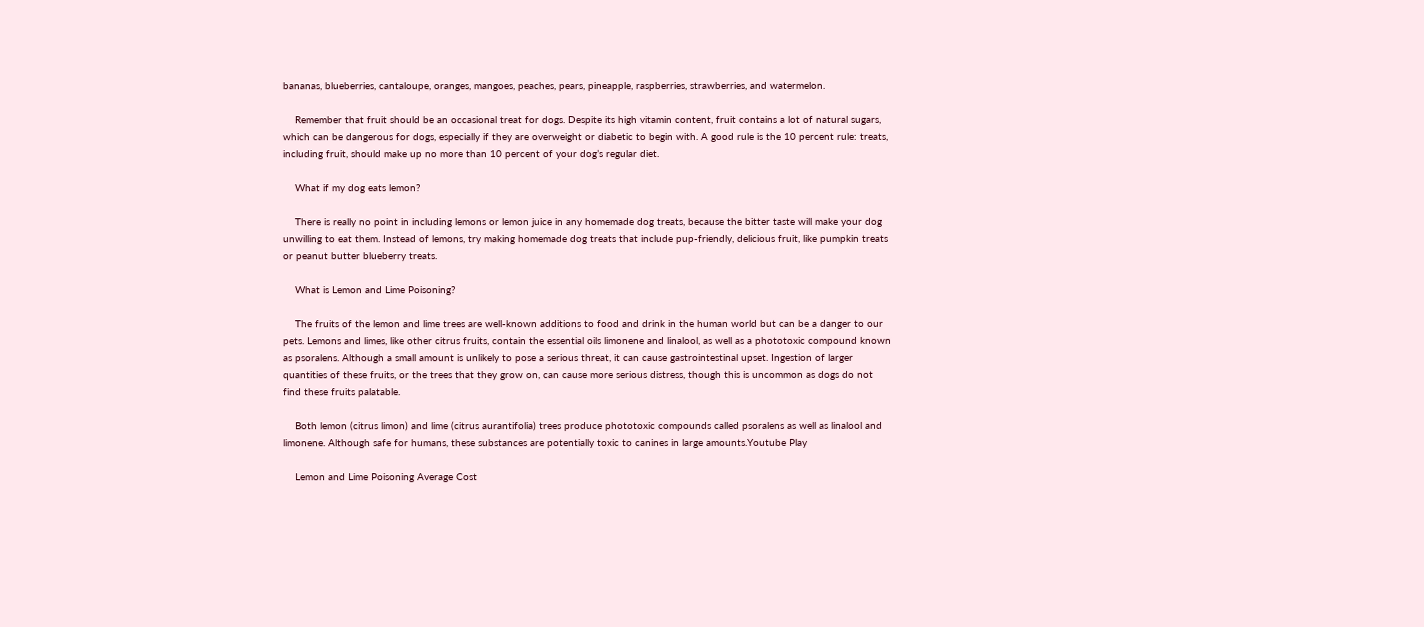bananas, blueberries, cantaloupe, oranges, mangoes, peaches, pears, pineapple, raspberries, strawberries, and watermelon.

    Remember that fruit should be an occasional treat for dogs. Despite its high vitamin content, fruit contains a lot of natural sugars, which can be dangerous for dogs, especially if they are overweight or diabetic to begin with. A good rule is the 10 percent rule: treats, including fruit, should make up no more than 10 percent of your dog’s regular diet.

    What if my dog eats lemon?

    There is really no point in including lemons or lemon juice in any homemade dog treats, because the bitter taste will make your dog unwilling to eat them. Instead of lemons, try making homemade dog treats that include pup-friendly, delicious fruit, like pumpkin treats or peanut butter blueberry treats.

    What is Lemon and Lime Poisoning?

    The fruits of the lemon and lime trees are well-known additions to food and drink in the human world but can be a danger to our pets. Lemons and limes, like other citrus fruits, contain the essential oils limonene and linalool, as well as a phototoxic compound known as psoralens. Although a small amount is unlikely to pose a serious threat, it can cause gastrointestinal upset. Ingestion of larger quantities of these fruits, or the trees that they grow on, can cause more serious distress, though this is uncommon as dogs do not find these fruits palatable.

    Both lemon (citrus limon) and lime (citrus aurantifolia) trees produce phototoxic compounds called psoralens as well as linalool and limonene. Although safe for humans, these substances are potentially toxic to canines in large amounts.Youtube Play

    Lemon and Lime Poisoning Average Cost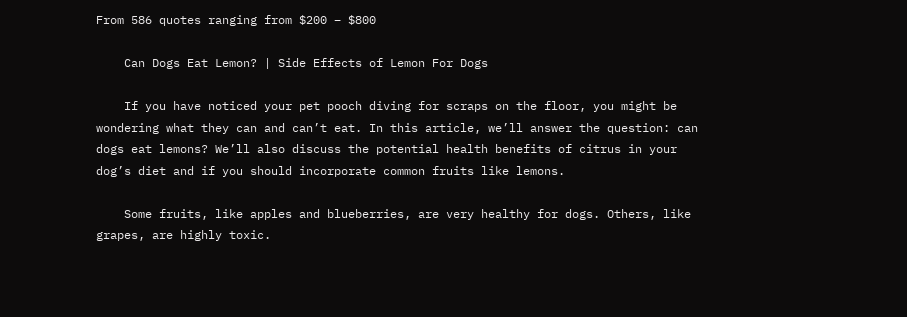From 586 quotes ranging from $200 – $800

    Can Dogs Eat Lemon? | Side Effects of Lemon For Dogs

    If you have noticed your pet pooch diving for scraps on the floor, you might be wondering what they can and can’t eat. In this article, we’ll answer the question: can dogs eat lemons? We’ll also discuss the potential health benefits of citrus in your dog’s diet and if you should incorporate common fruits like lemons.

    Some fruits, like apples and blueberries, are very healthy for dogs. Others, like grapes, are highly toxic.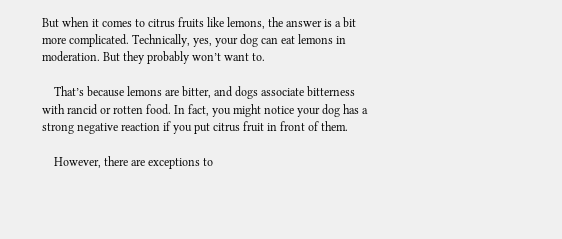But when it comes to citrus fruits like lemons, the answer is a bit more complicated. Technically, yes, your dog can eat lemons in moderation. But they probably won’t want to.

    That’s because lemons are bitter, and dogs associate bitterness with rancid or rotten food. In fact, you might notice your dog has a strong negative reaction if you put citrus fruit in front of them.

    However, there are exceptions to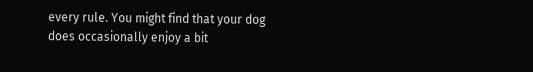every rule. You might find that your dog does occasionally enjoy a bit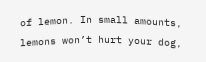of lemon. In small amounts, lemons won’t hurt your dog,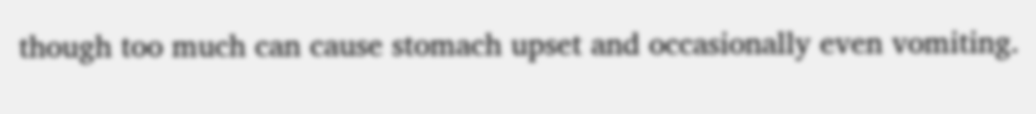though too much can cause stomach upset and occasionally even vomiting.